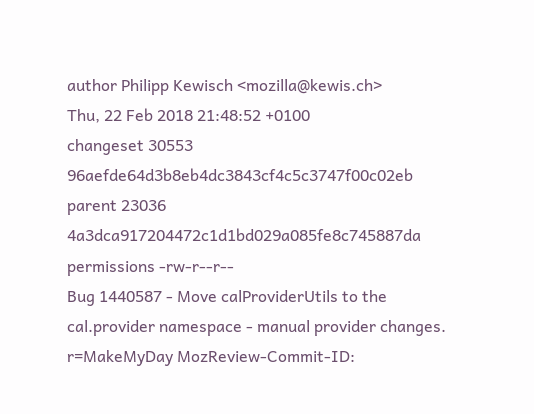author Philipp Kewisch <mozilla@kewis.ch>
Thu, 22 Feb 2018 21:48:52 +0100
changeset 30553 96aefde64d3b8eb4dc3843cf4c5c3747f00c02eb
parent 23036 4a3dca917204472c1d1bd029a085fe8c745887da
permissions -rw-r--r--
Bug 1440587 - Move calProviderUtils to the cal.provider namespace - manual provider changes. r=MakeMyDay MozReview-Commit-ID: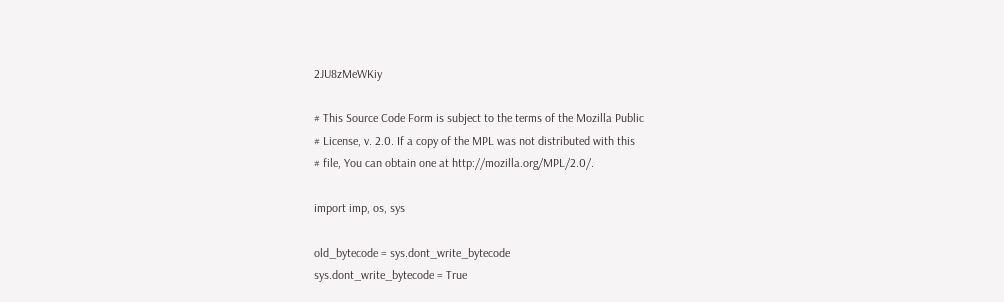2JU8zMeWKiy

# This Source Code Form is subject to the terms of the Mozilla Public
# License, v. 2.0. If a copy of the MPL was not distributed with this
# file, You can obtain one at http://mozilla.org/MPL/2.0/.

import imp, os, sys

old_bytecode = sys.dont_write_bytecode
sys.dont_write_bytecode = True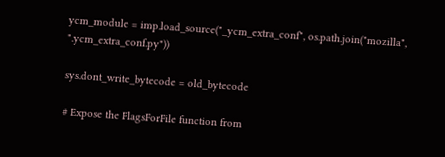ycm_module = imp.load_source("_ycm_extra_conf", os.path.join("mozilla", ".ycm_extra_conf.py"))

sys.dont_write_bytecode = old_bytecode

# Expose the FlagsForFile function from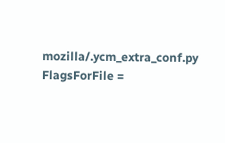mozilla/.ycm_extra_conf.py
FlagsForFile =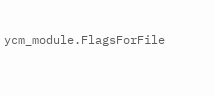ycm_module.FlagsForFile